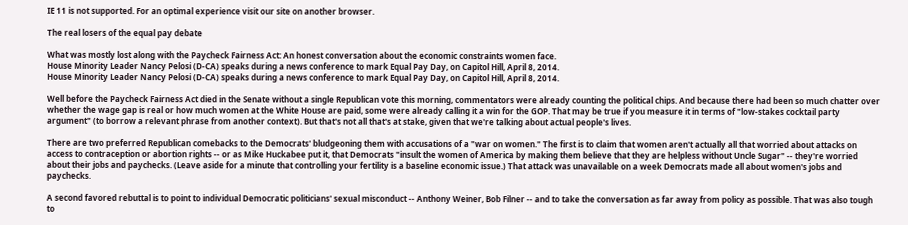IE 11 is not supported. For an optimal experience visit our site on another browser.

The real losers of the equal pay debate

What was mostly lost along with the Paycheck Fairness Act: An honest conversation about the economic constraints women face.
House Minority Leader Nancy Pelosi (D-CA) speaks during a news conference to mark Equal Pay Day, on Capitol Hill, April 8, 2014.
House Minority Leader Nancy Pelosi (D-CA) speaks during a news conference to mark Equal Pay Day, on Capitol Hill, April 8, 2014.

Well before the Paycheck Fairness Act died in the Senate without a single Republican vote this morning, commentators were already counting the political chips. And because there had been so much chatter over whether the wage gap is real or how much women at the White House are paid, some were already calling it a win for the GOP. That may be true if you measure it in terms of "low-stakes cocktail party argument" (to borrow a relevant phrase from another context). But that's not all that's at stake, given that we're talking about actual people's lives.

There are two preferred Republican comebacks to the Democrats' bludgeoning them with accusations of a "war on women." The first is to claim that women aren't actually all that worried about attacks on access to contraception or abortion rights -- or as Mike Huckabee put it, that Democrats "insult the women of America by making them believe that they are helpless without Uncle Sugar" -- they're worried about their jobs and paychecks. (Leave aside for a minute that controlling your fertility is a baseline economic issue.) That attack was unavailable on a week Democrats made all about women's jobs and paychecks.

A second favored rebuttal is to point to individual Democratic politicians' sexual misconduct -- Anthony Weiner, Bob Filner -- and to take the conversation as far away from policy as possible. That was also tough to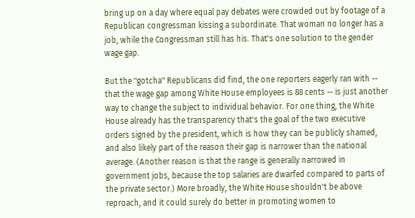bring up on a day where equal pay debates were crowded out by footage of a Republican congressman kissing a subordinate. That woman no longer has a job, while the Congressman still has his. That's one solution to the gender wage gap.

But the "gotcha" Republicans did find, the one reporters eagerly ran with -- that the wage gap among White House employees is 88 cents -- is just another way to change the subject to individual behavior. For one thing, the White House already has the transparency that's the goal of the two executive orders signed by the president, which is how they can be publicly shamed, and also likely part of the reason their gap is narrower than the national average. (Another reason is that the range is generally narrowed in government jobs, because the top salaries are dwarfed compared to parts of the private sector.) More broadly, the White House shouldn't be above reproach, and it could surely do better in promoting women to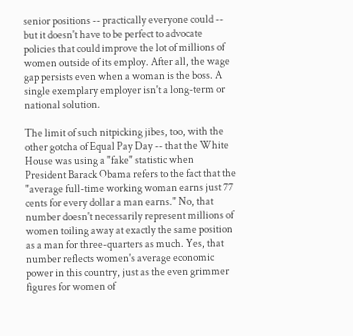senior positions -- practically everyone could -- but it doesn't have to be perfect to advocate policies that could improve the lot of millions of women outside of its employ. After all, the wage gap persists even when a woman is the boss. A single exemplary employer isn't a long-term or national solution.

The limit of such nitpicking jibes, too, with the other gotcha of Equal Pay Day -- that the White House was using a "fake" statistic when President Barack Obama refers to the fact that the "average full-time working woman earns just 77 cents for every dollar a man earns." No, that number doesn't necessarily represent millions of women toiling away at exactly the same position as a man for three-quarters as much. Yes, that number reflects women's average economic power in this country, just as the even grimmer figures for women of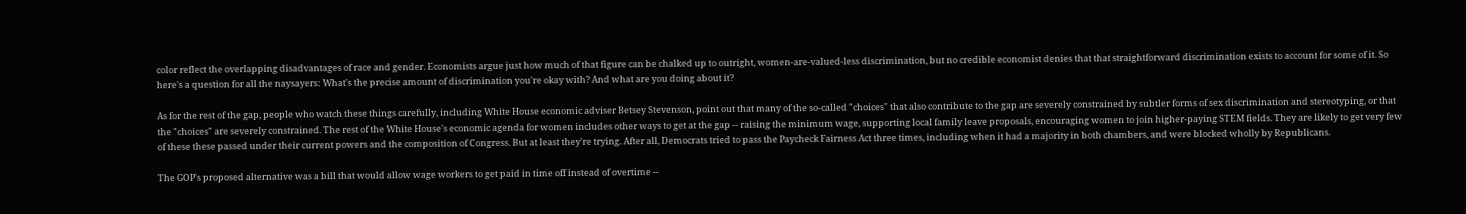color reflect the overlapping disadvantages of race and gender. Economists argue just how much of that figure can be chalked up to outright, women-are-valued-less discrimination, but no credible economist denies that that straightforward discrimination exists to account for some of it. So here's a question for all the naysayers: What's the precise amount of discrimination you're okay with? And what are you doing about it?

As for the rest of the gap, people who watch these things carefully, including White House economic adviser Betsey Stevenson, point out that many of the so-called "choices" that also contribute to the gap are severely constrained by subtler forms of sex discrimination and stereotyping, or that the "choices" are severely constrained. The rest of the White House's economic agenda for women includes other ways to get at the gap -- raising the minimum wage, supporting local family leave proposals, encouraging women to join higher-paying STEM fields. They are likely to get very few of these these passed under their current powers and the composition of Congress. But at least they're trying. After all, Democrats tried to pass the Paycheck Fairness Act three times, including when it had a majority in both chambers, and were blocked wholly by Republicans.

The GOP's proposed alternative was a bill that would allow wage workers to get paid in time off instead of overtime --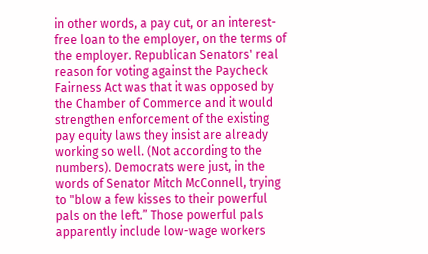in other words, a pay cut, or an interest-free loan to the employer, on the terms of the employer. Republican Senators' real reason for voting against the Paycheck Fairness Act was that it was opposed by the Chamber of Commerce and it would strengthen enforcement of the existing pay equity laws they insist are already working so well. (Not according to the numbers). Democrats were just, in the words of Senator Mitch McConnell, trying to "blow a few kisses to their powerful pals on the left.” Those powerful pals apparently include low-wage workers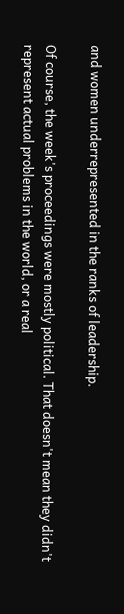and women underrepresented in the ranks of leadership.

Of course, the week's proceedings were mostly political. That doesn't mean they didn't represent actual problems in the world, or a real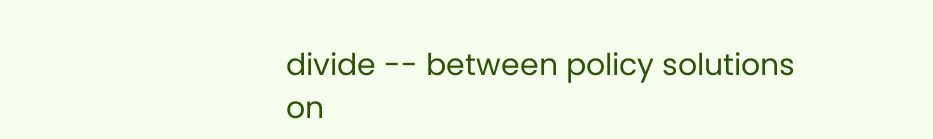divide -- between policy solutions on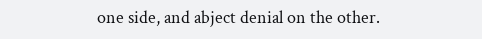one side, and abject denial on the other.